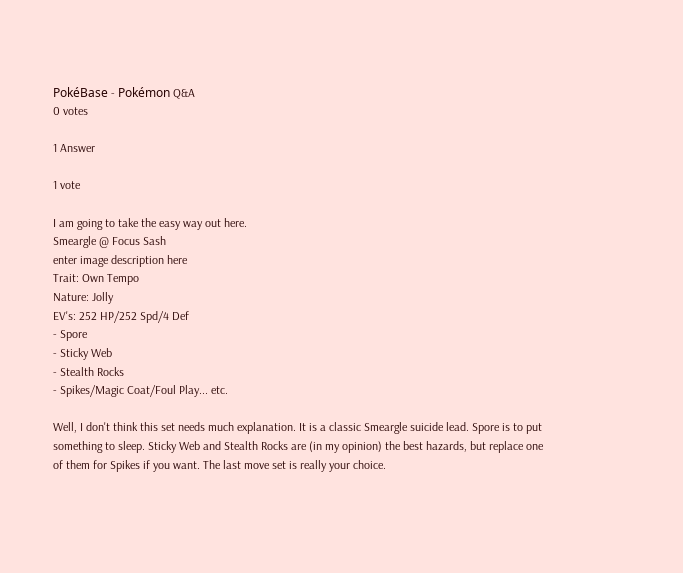PokéBase - Pokémon Q&A
0 votes

1 Answer

1 vote

I am going to take the easy way out here.
Smeargle @ Focus Sash
enter image description here
Trait: Own Tempo
Nature: Jolly
EV's: 252 HP/252 Spd/4 Def
- Spore
- Sticky Web
- Stealth Rocks
- Spikes/Magic Coat/Foul Play... etc.

Well, I don't think this set needs much explanation. It is a classic Smeargle suicide lead. Spore is to put something to sleep. Sticky Web and Stealth Rocks are (in my opinion) the best hazards, but replace one of them for Spikes if you want. The last move set is really your choice.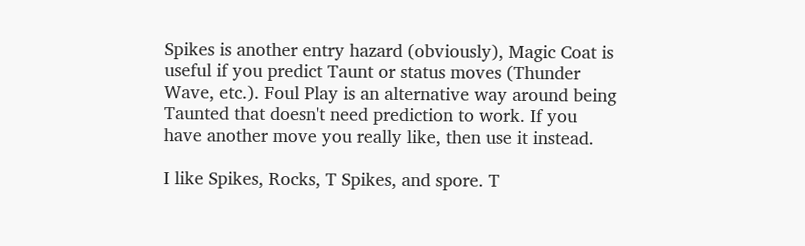Spikes is another entry hazard (obviously), Magic Coat is useful if you predict Taunt or status moves (Thunder Wave, etc.). Foul Play is an alternative way around being Taunted that doesn't need prediction to work. If you have another move you really like, then use it instead.

I like Spikes, Rocks, T Spikes, and spore. T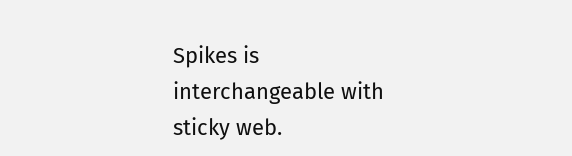Spikes is interchangeable with sticky web.